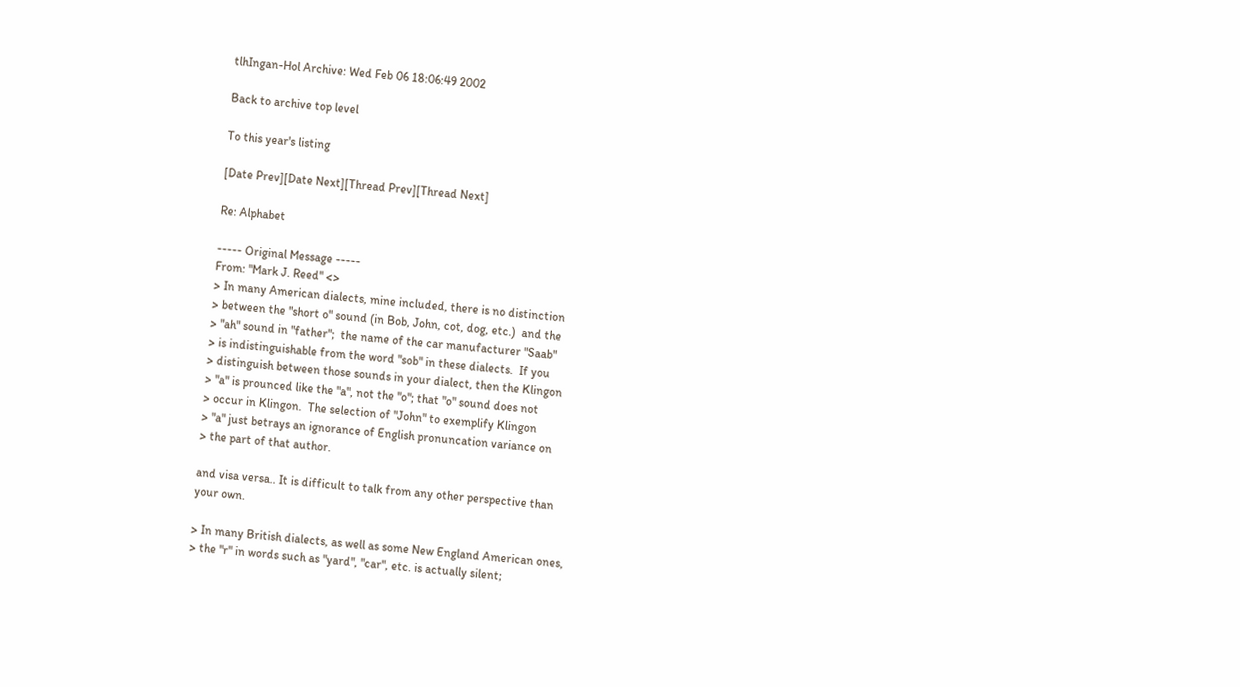tlhIngan-Hol Archive: Wed Feb 06 18:06:49 2002

Back to archive top level

To this year's listing

[Date Prev][Date Next][Thread Prev][Thread Next]

Re: Alphabet

----- Original Message -----
From: "Mark J. Reed" <>
> In many American dialects, mine included, there is no distinction
> between the "short o" sound (in Bob, John, cot, dog, etc.)  and the
> "ah" sound in "father";  the name of the car manufacturer "Saab"
> is indistinguishable from the word "sob" in these dialects.  If you
> distinguish between those sounds in your dialect, then the Klingon
> "a" is prounced like the "a", not the "o"; that "o" sound does not
> occur in Klingon.  The selection of "John" to exemplify Klingon
> "a" just betrays an ignorance of English pronuncation variance on
> the part of that author.

and visa versa.. It is difficult to talk from any other perspective than
your own.

> In many British dialects, as well as some New England American ones,
> the "r" in words such as "yard", "car", etc. is actually silent;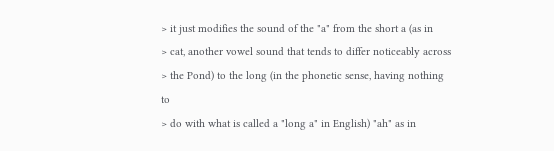> it just modifies the sound of the "a" from the short a (as in
> cat, another vowel sound that tends to differ noticeably across
> the Pond) to the long (in the phonetic sense, having nothing to
> do with what is called a "long a" in English) "ah" as in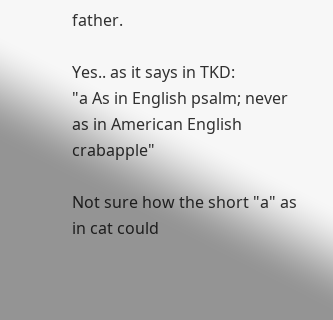father.

Yes.. as it says in TKD:
"a As in English psalm; never as in American English crabapple"

Not sure how the short "a" as in cat could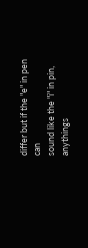differ but if the "e" in pen can
sound like the "i" in pin, anythings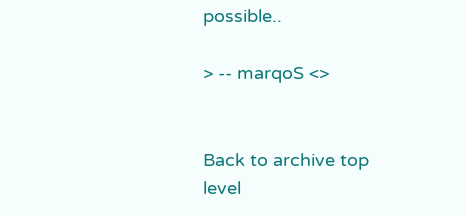possible..

> -- marqoS <>


Back to archive top level